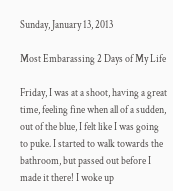Sunday, January 13, 2013

Most Embarassing 2 Days of My Life

Friday, I was at a shoot, having a great time, feeling fine when all of a sudden, out of the blue, I felt like I was going to puke. I started to walk towards the bathroom, but passed out before I made it there! I woke up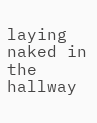laying naked in the hallway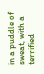in a puddle of sweat, with a terrified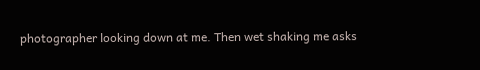photographer looking down at me. Then wet shaking me asks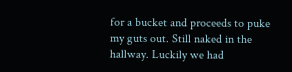for a bucket and proceeds to puke my guts out. Still naked in the hallway. Luckily we had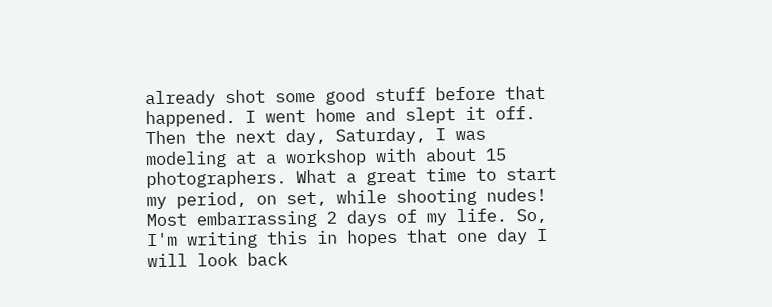already shot some good stuff before that happened. I went home and slept it off.
Then the next day, Saturday, I was modeling at a workshop with about 15 photographers. What a great time to start my period, on set, while shooting nudes!
Most embarrassing 2 days of my life. So, I'm writing this in hopes that one day I will look back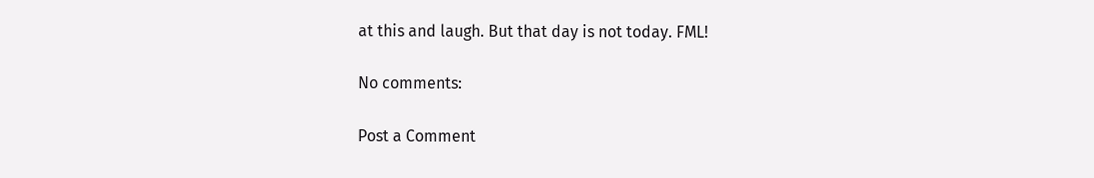at this and laugh. But that day is not today. FML!

No comments:

Post a Comment